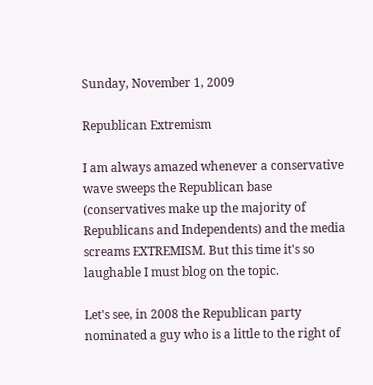Sunday, November 1, 2009

Republican Extremism

I am always amazed whenever a conservative wave sweeps the Republican base (conservatives make up the majority of Republicans and Independents) and the media screams EXTREMISM. But this time it's so laughable I must blog on the topic.

Let's see, in 2008 the Republican party nominated a guy who is a little to the right of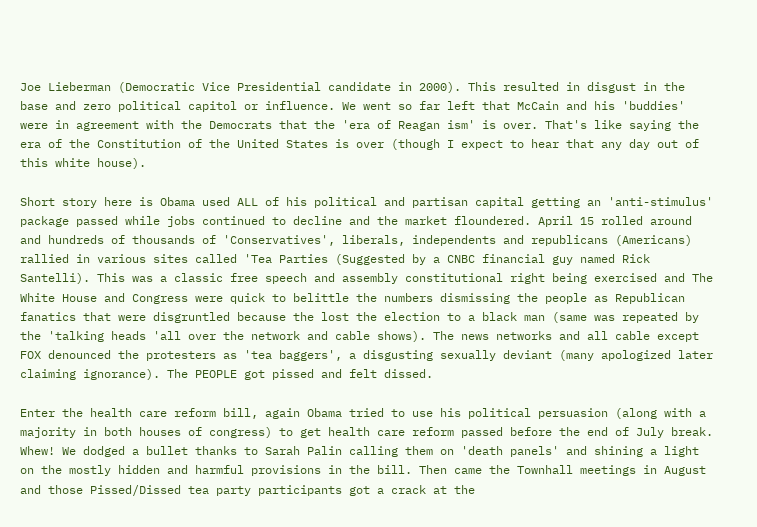Joe Lieberman (Democratic Vice Presidential candidate in 2000). This resulted in disgust in the base and zero political capitol or influence. We went so far left that McCain and his 'buddies' were in agreement with the Democrats that the 'era of Reagan ism' is over. That's like saying the era of the Constitution of the United States is over (though I expect to hear that any day out of this white house).

Short story here is Obama used ALL of his political and partisan capital getting an 'anti-stimulus' package passed while jobs continued to decline and the market floundered. April 15 rolled around and hundreds of thousands of 'Conservatives', liberals, independents and republicans (Americans) rallied in various sites called 'Tea Parties (Suggested by a CNBC financial guy named Rick Santelli). This was a classic free speech and assembly constitutional right being exercised and The White House and Congress were quick to belittle the numbers dismissing the people as Republican fanatics that were disgruntled because the lost the election to a black man (same was repeated by the 'talking heads 'all over the network and cable shows). The news networks and all cable except FOX denounced the protesters as 'tea baggers', a disgusting sexually deviant (many apologized later claiming ignorance). The PEOPLE got pissed and felt dissed.

Enter the health care reform bill, again Obama tried to use his political persuasion (along with a majority in both houses of congress) to get health care reform passed before the end of July break. Whew! We dodged a bullet thanks to Sarah Palin calling them on 'death panels' and shining a light on the mostly hidden and harmful provisions in the bill. Then came the Townhall meetings in August and those Pissed/Dissed tea party participants got a crack at the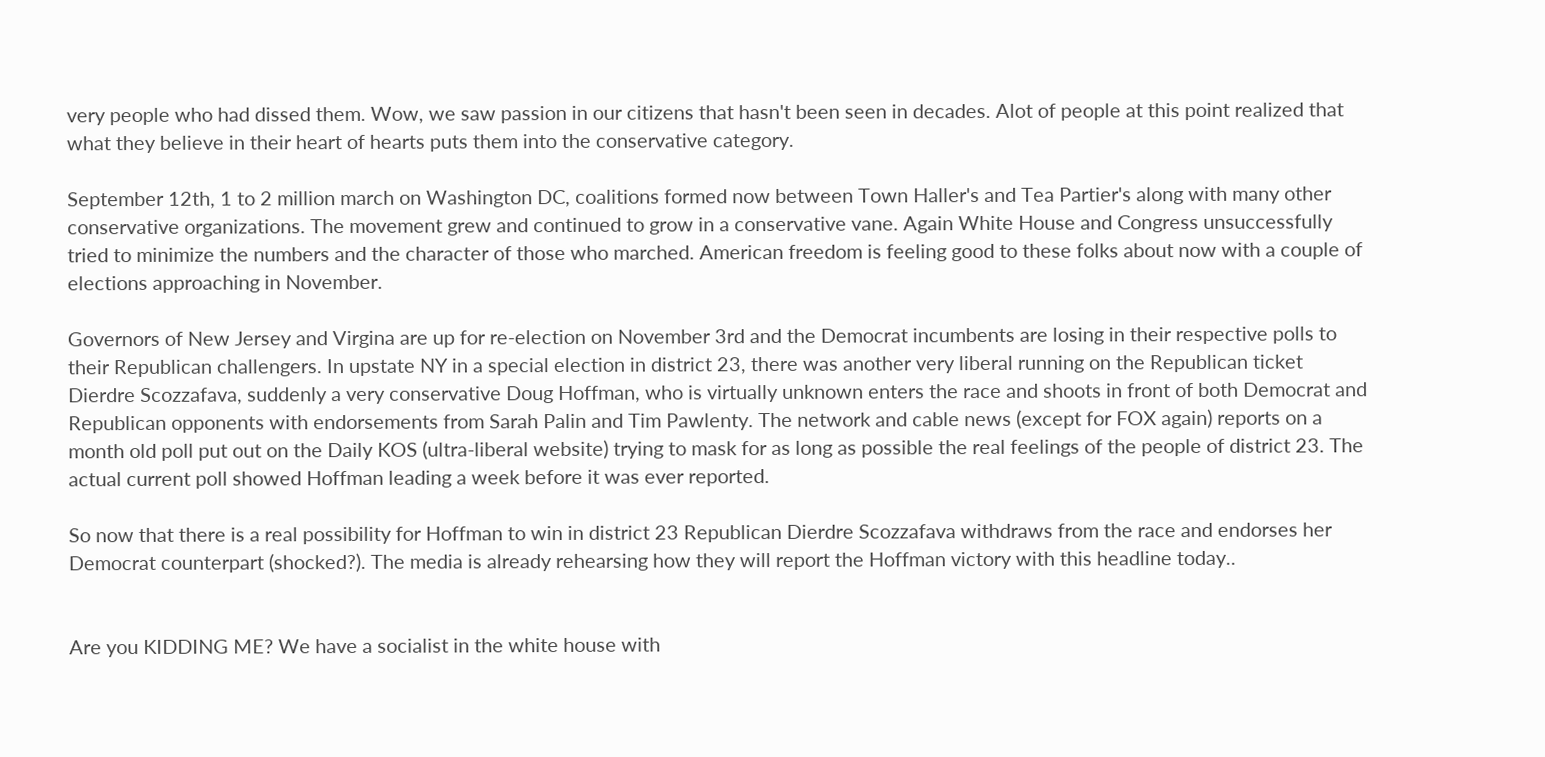very people who had dissed them. Wow, we saw passion in our citizens that hasn't been seen in decades. Alot of people at this point realized that what they believe in their heart of hearts puts them into the conservative category.

September 12th, 1 to 2 million march on Washington DC, coalitions formed now between Town Haller's and Tea Partier's along with many other conservative organizations. The movement grew and continued to grow in a conservative vane. Again White House and Congress unsuccessfully tried to minimize the numbers and the character of those who marched. American freedom is feeling good to these folks about now with a couple of elections approaching in November.

Governors of New Jersey and Virgina are up for re-election on November 3rd and the Democrat incumbents are losing in their respective polls to their Republican challengers. In upstate NY in a special election in district 23, there was another very liberal running on the Republican ticket Dierdre Scozzafava, suddenly a very conservative Doug Hoffman, who is virtually unknown enters the race and shoots in front of both Democrat and Republican opponents with endorsements from Sarah Palin and Tim Pawlenty. The network and cable news (except for FOX again) reports on a month old poll put out on the Daily KOS (ultra-liberal website) trying to mask for as long as possible the real feelings of the people of district 23. The actual current poll showed Hoffman leading a week before it was ever reported.

So now that there is a real possibility for Hoffman to win in district 23 Republican Dierdre Scozzafava withdraws from the race and endorses her Democrat counterpart (shocked?). The media is already rehearsing how they will report the Hoffman victory with this headline today..


Are you KIDDING ME? We have a socialist in the white house with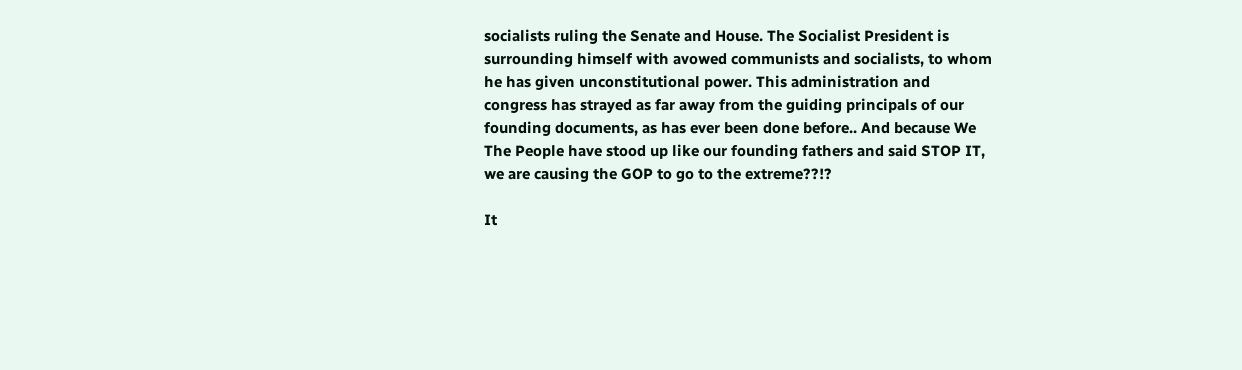socialists ruling the Senate and House. The Socialist President is surrounding himself with avowed communists and socialists, to whom he has given unconstitutional power. This administration and congress has strayed as far away from the guiding principals of our founding documents, as has ever been done before.. And because We The People have stood up like our founding fathers and said STOP IT, we are causing the GOP to go to the extreme??!?

It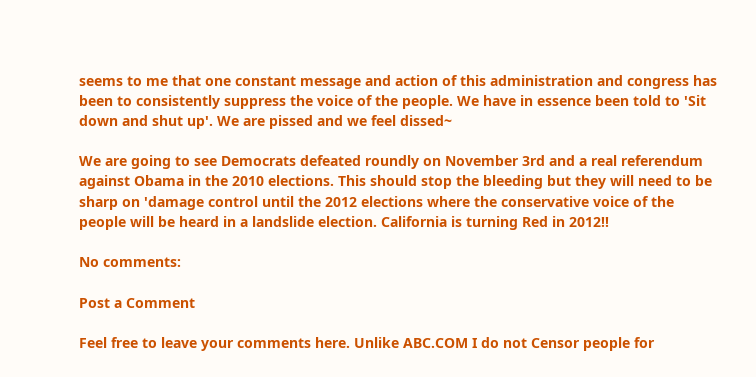seems to me that one constant message and action of this administration and congress has been to consistently suppress the voice of the people. We have in essence been told to 'Sit down and shut up'. We are pissed and we feel dissed~

We are going to see Democrats defeated roundly on November 3rd and a real referendum against Obama in the 2010 elections. This should stop the bleeding but they will need to be sharp on 'damage control until the 2012 elections where the conservative voice of the people will be heard in a landslide election. California is turning Red in 2012!!

No comments:

Post a Comment

Feel free to leave your comments here. Unlike ABC.COM I do not Censor people for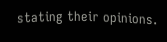stating their opinions.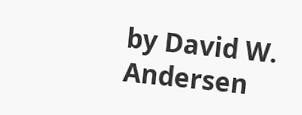by David W. Andersen